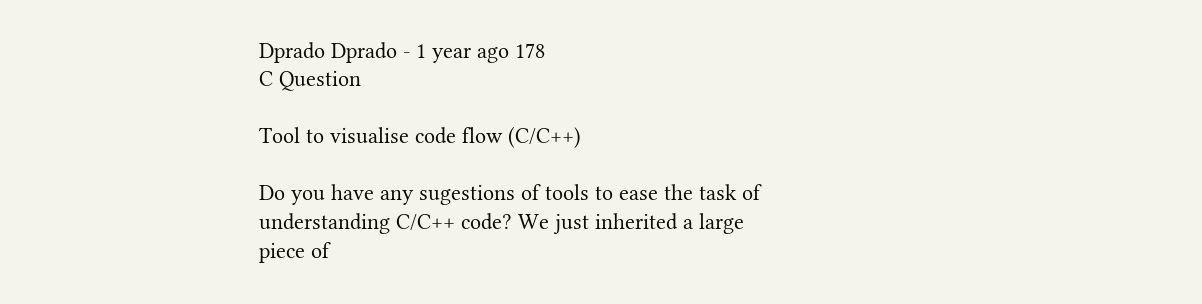Dprado Dprado - 1 year ago 178
C Question

Tool to visualise code flow (C/C++)

Do you have any sugestions of tools to ease the task of understanding C/C++ code? We just inherited a large piece of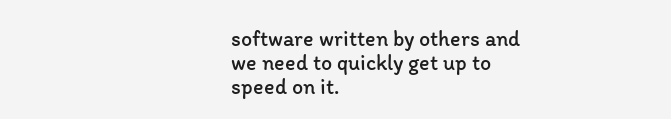software written by others and we need to quickly get up to speed on it.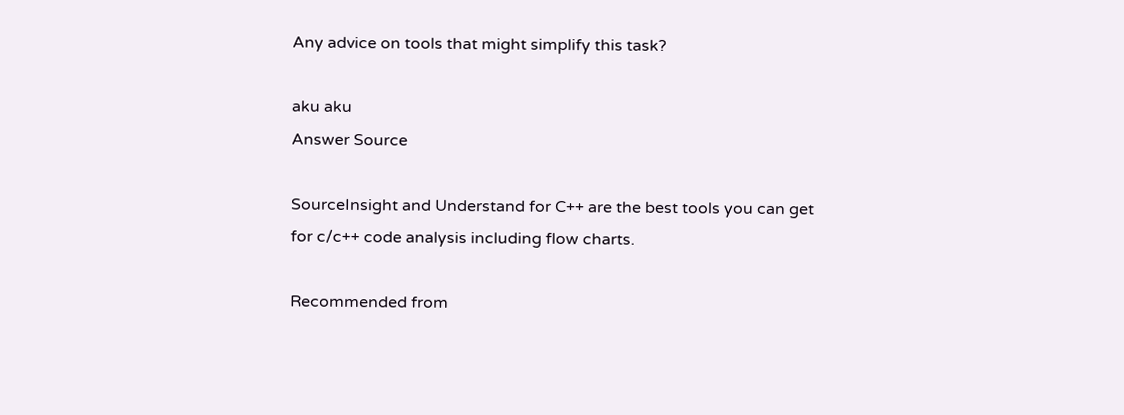Any advice on tools that might simplify this task?

aku aku
Answer Source

SourceInsight and Understand for C++ are the best tools you can get for c/c++ code analysis including flow charts.

Recommended from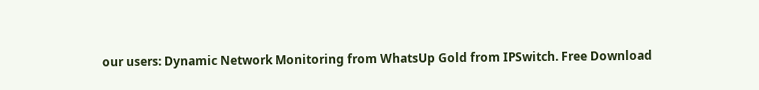our users: Dynamic Network Monitoring from WhatsUp Gold from IPSwitch. Free Download